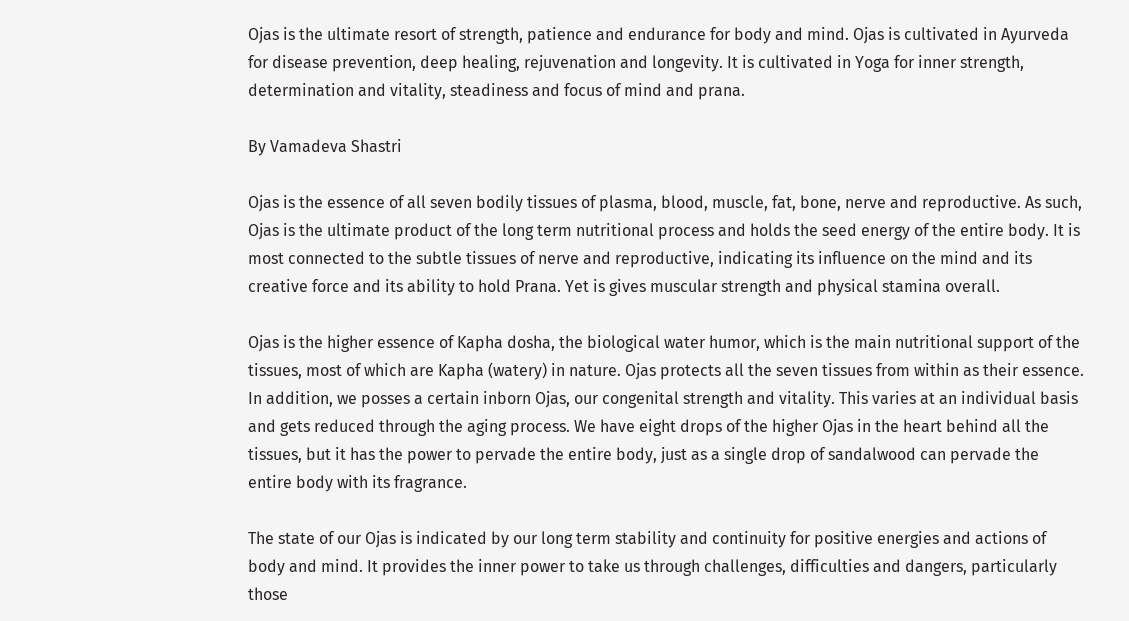Ojas is the ultimate resort of strength, patience and endurance for body and mind. Ojas is cultivated in Ayurveda for disease prevention, deep healing, rejuvenation and longevity. It is cultivated in Yoga for inner strength, determination and vitality, steadiness and focus of mind and prana.

By Vamadeva Shastri

Ojas is the essence of all seven bodily tissues of plasma, blood, muscle, fat, bone, nerve and reproductive. As such, Ojas is the ultimate product of the long term nutritional process and holds the seed energy of the entire body. It is most connected to the subtle tissues of nerve and reproductive, indicating its influence on the mind and its creative force and its ability to hold Prana. Yet is gives muscular strength and physical stamina overall.

Ojas is the higher essence of Kapha dosha, the biological water humor, which is the main nutritional support of the tissues, most of which are Kapha (watery) in nature. Ojas protects all the seven tissues from within as their essence. In addition, we posses a certain inborn Ojas, our congenital strength and vitality. This varies at an individual basis and gets reduced through the aging process. We have eight drops of the higher Ojas in the heart behind all the tissues, but it has the power to pervade the entire body, just as a single drop of sandalwood can pervade the entire body with its fragrance.

The state of our Ojas is indicated by our long term stability and continuity for positive energies and actions of body and mind. It provides the inner power to take us through challenges, difficulties and dangers, particularly those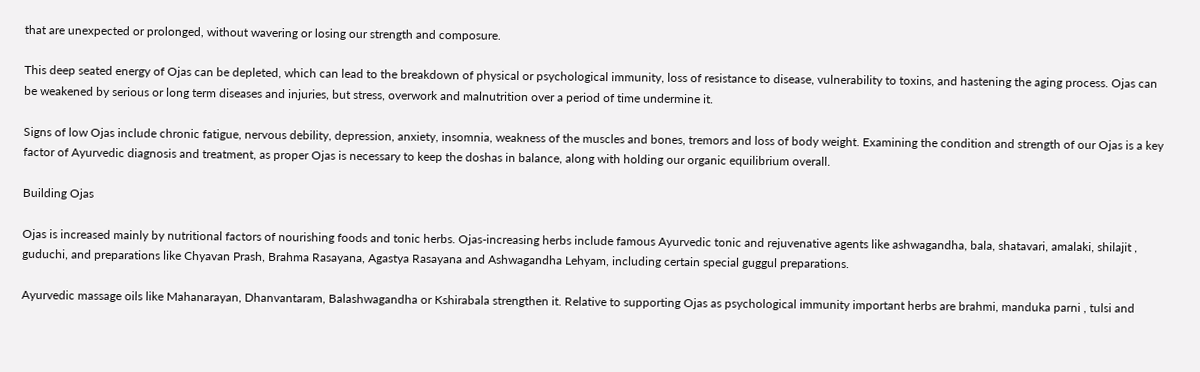that are unexpected or prolonged, without wavering or losing our strength and composure.

This deep seated energy of Ojas can be depleted, which can lead to the breakdown of physical or psychological immunity, loss of resistance to disease, vulnerability to toxins, and hastening the aging process. Ojas can be weakened by serious or long term diseases and injuries, but stress, overwork and malnutrition over a period of time undermine it.

Signs of low Ojas include chronic fatigue, nervous debility, depression, anxiety, insomnia, weakness of the muscles and bones, tremors and loss of body weight. Examining the condition and strength of our Ojas is a key factor of Ayurvedic diagnosis and treatment, as proper Ojas is necessary to keep the doshas in balance, along with holding our organic equilibrium overall.

Building Ojas

Ojas is increased mainly by nutritional factors of nourishing foods and tonic herbs. Ojas-increasing herbs include famous Ayurvedic tonic and rejuvenative agents like ashwagandha, bala, shatavari, amalaki, shilajit , guduchi, and preparations like Chyavan Prash, Brahma Rasayana, Agastya Rasayana and Ashwagandha Lehyam, including certain special guggul preparations.

Ayurvedic massage oils like Mahanarayan, Dhanvantaram, Balashwagandha or Kshirabala strengthen it. Relative to supporting Ojas as psychological immunity important herbs are brahmi, manduka parni , tulsi and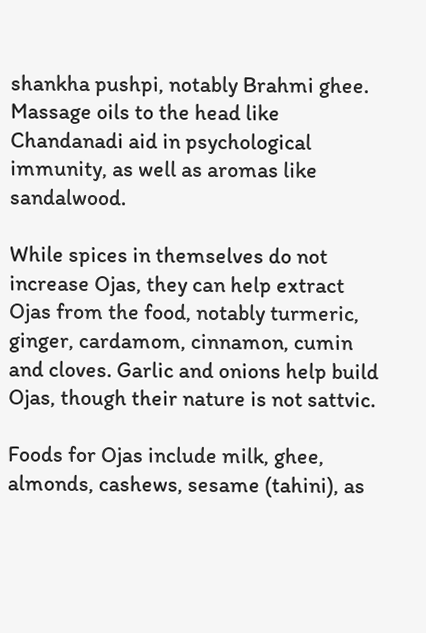shankha pushpi, notably Brahmi ghee. Massage oils to the head like Chandanadi aid in psychological immunity, as well as aromas like sandalwood.

While spices in themselves do not increase Ojas, they can help extract Ojas from the food, notably turmeric, ginger, cardamom, cinnamon, cumin and cloves. Garlic and onions help build Ojas, though their nature is not sattvic.

Foods for Ojas include milk, ghee, almonds, cashews, sesame (tahini), as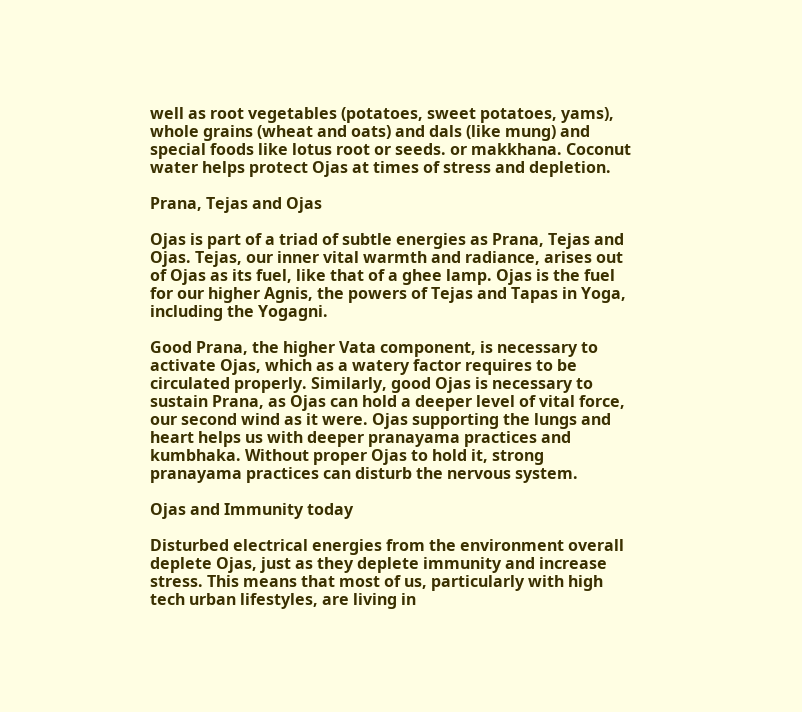well as root vegetables (potatoes, sweet potatoes, yams), whole grains (wheat and oats) and dals (like mung) and special foods like lotus root or seeds. or makkhana. Coconut water helps protect Ojas at times of stress and depletion.

Prana, Tejas and Ojas

Ojas is part of a triad of subtle energies as Prana, Tejas and Ojas. Tejas, our inner vital warmth and radiance, arises out of Ojas as its fuel, like that of a ghee lamp. Ojas is the fuel for our higher Agnis, the powers of Tejas and Tapas in Yoga, including the Yogagni.

Good Prana, the higher Vata component, is necessary to activate Ojas, which as a watery factor requires to be circulated properly. Similarly, good Ojas is necessary to sustain Prana, as Ojas can hold a deeper level of vital force, our second wind as it were. Ojas supporting the lungs and heart helps us with deeper pranayama practices and kumbhaka. Without proper Ojas to hold it, strong pranayama practices can disturb the nervous system.

Ojas and Immunity today

Disturbed electrical energies from the environment overall deplete Ojas, just as they deplete immunity and increase stress. This means that most of us, particularly with high tech urban lifestyles, are living in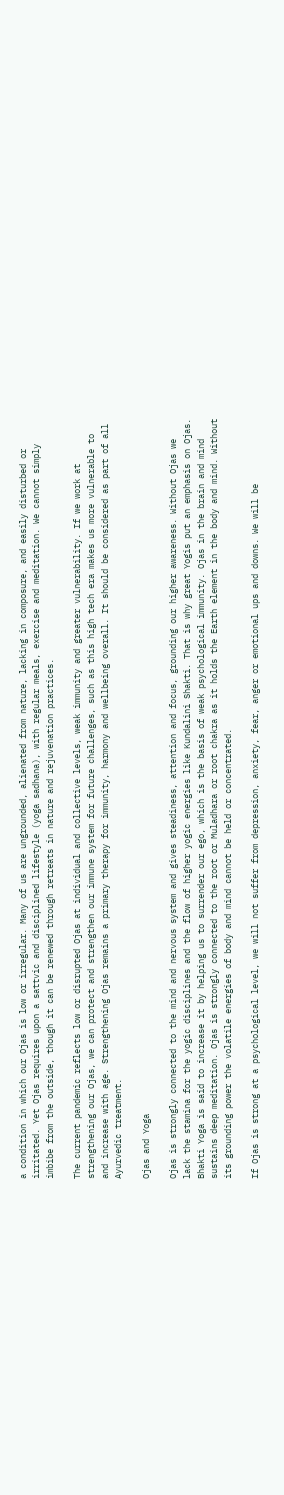a condition in which our Ojas is low or irregular. Many of us are ungrounded, alienated from nature, lacking in composure, and easily disturbed or irritated. Yet Ojas requires upon a sattvic and disciplined lifestyle (yoga sadhana), with regular meals, exercise and meditation. We cannot simply imbibe from the outside, though it can be renewed through retreats in nature and rejuvenation practices.

The current pandemic reflects low or disrupted Ojas at individual and collective levels, weak immunity and greater vulnerability. If we work at strengthening our Ojas, we can protect and strengthen our immune system for future challenges, such as this high tech era makes us more vulnerable to and increase with age. Strengthening Ojas remains a primary therapy for immunity, harmony and wellbeing overall. It should be considered as part of all Ayurvedic treatment.

Ojas and Yoga

Ojas is strongly connected to the mind and nervous system and gives steadiness, attention and focus, grounding our higher awareness. Without Ojas we lack the stamina for the yogic disciplines and the flow of higher yogic energies like Kundalini Shakti. That is why great Yogis put an emphasis on Ojas. Bhakti Yoga is said to increase it by helping us to surrender our ego, which is the basis of weak psychological immunity. Ojas in the brain and mind sustains deep meditation. Ojas is strongly connected to the root or Muladhara or root chakra as it holds the Earth element in the body and mind. Without its grounding power the volatile energies of body and mind cannot be held or concentrated.

If Ojas is strong at a psychological level, we will not suffer from depression, anxiety, fear, anger or emotional ups and downs. We will be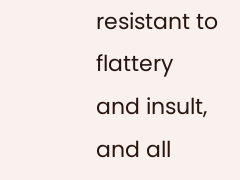resistant to flattery and insult, and all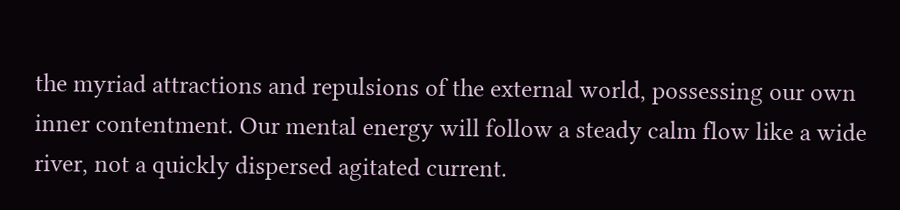the myriad attractions and repulsions of the external world, possessing our own inner contentment. Our mental energy will follow a steady calm flow like a wide river, not a quickly dispersed agitated current.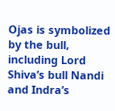Ojas is symbolized by the bull, including Lord Shiva’s bull Nandi and Indra’s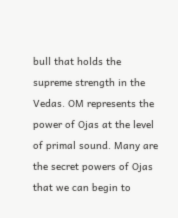bull that holds the supreme strength in the Vedas. OM represents the power of Ojas at the level of primal sound. Many are the secret powers of Ojas that we can begin to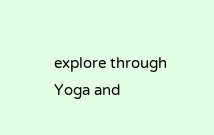explore through Yoga and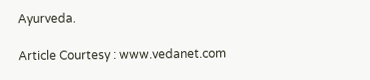Ayurveda.

Article Courtesy : www.vedanet.com